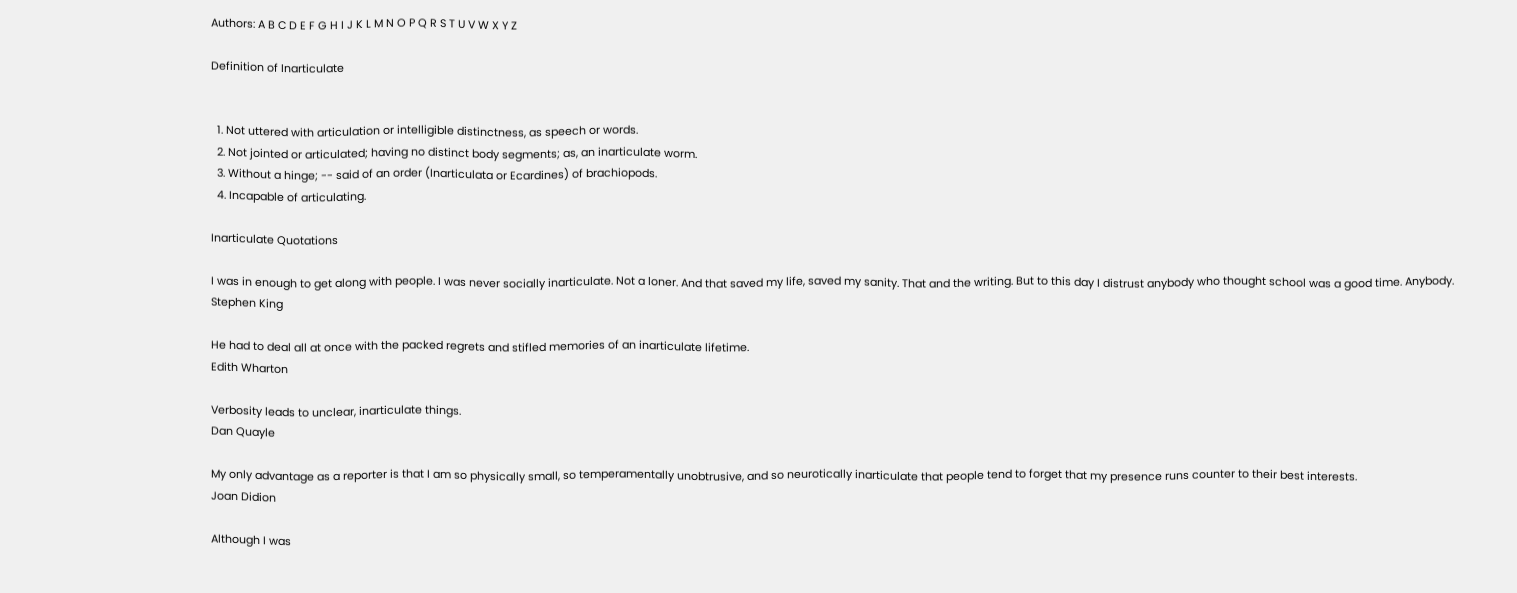Authors: A B C D E F G H I J K L M N O P Q R S T U V W X Y Z

Definition of Inarticulate


  1. Not uttered with articulation or intelligible distinctness, as speech or words.
  2. Not jointed or articulated; having no distinct body segments; as, an inarticulate worm.
  3. Without a hinge; -- said of an order (Inarticulata or Ecardines) of brachiopods.
  4. Incapable of articulating.

Inarticulate Quotations

I was in enough to get along with people. I was never socially inarticulate. Not a loner. And that saved my life, saved my sanity. That and the writing. But to this day I distrust anybody who thought school was a good time. Anybody.
Stephen King

He had to deal all at once with the packed regrets and stifled memories of an inarticulate lifetime.
Edith Wharton

Verbosity leads to unclear, inarticulate things.
Dan Quayle

My only advantage as a reporter is that I am so physically small, so temperamentally unobtrusive, and so neurotically inarticulate that people tend to forget that my presence runs counter to their best interests.
Joan Didion

Although I was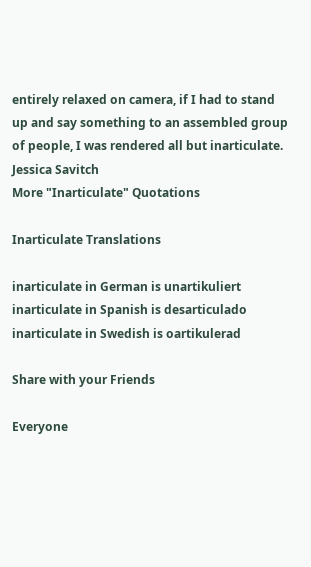entirely relaxed on camera, if I had to stand up and say something to an assembled group of people, I was rendered all but inarticulate.
Jessica Savitch
More "Inarticulate" Quotations

Inarticulate Translations

inarticulate in German is unartikuliert
inarticulate in Spanish is desarticulado
inarticulate in Swedish is oartikulerad

Share with your Friends

Everyone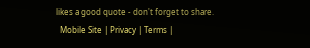likes a good quote - don't forget to share.
  Mobile Site | Privacy | Terms |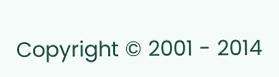Copyright © 2001 - 2014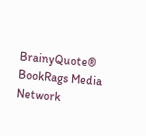BrainyQuote®
BookRags Media Network